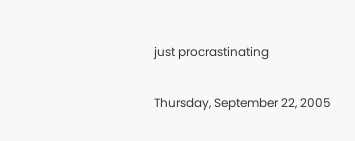just procrastinating

Thursday, September 22, 2005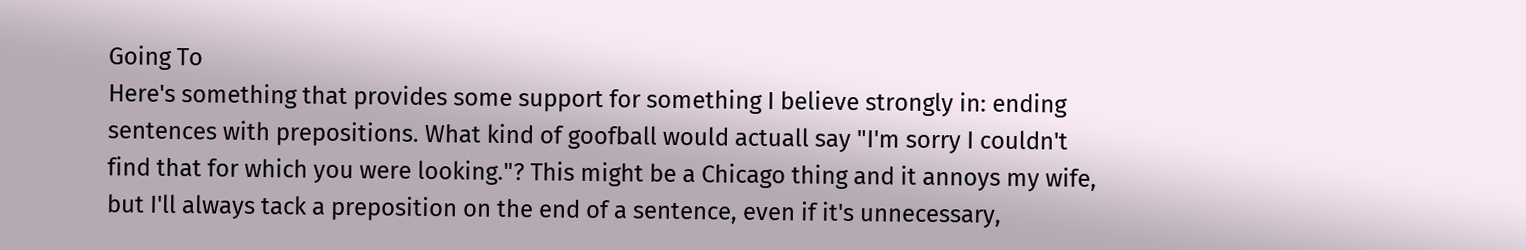Going To
Here's something that provides some support for something I believe strongly in: ending sentences with prepositions. What kind of goofball would actuall say "I'm sorry I couldn't find that for which you were looking."? This might be a Chicago thing and it annoys my wife, but I'll always tack a preposition on the end of a sentence, even if it's unnecessary,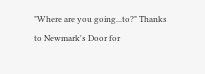"Where are you going...to?" Thanks to Newmark's Door for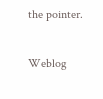the pointer.

Weblog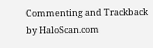Commenting and Trackback by HaloScan.com